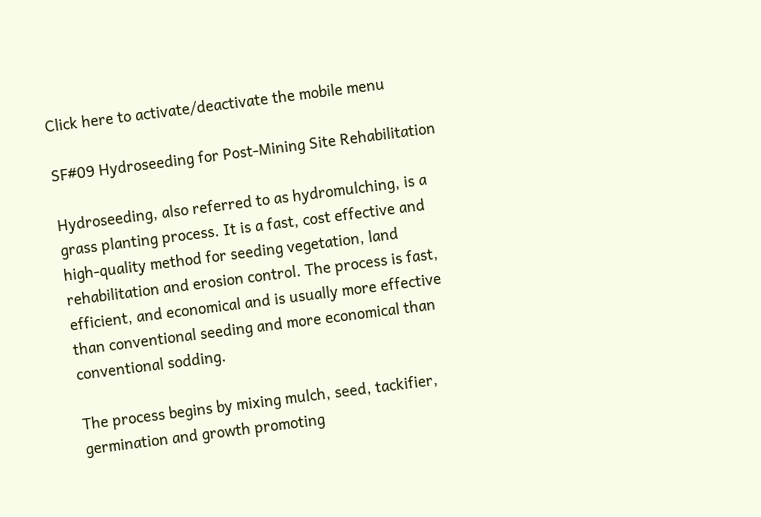Click here to activate/deactivate the mobile menu

SF#09 Hydroseeding for Post-Mining Site Rehabilitation

Hydroseeding, also referred to as hydromulching, is a grass planting process. It is a fast, cost effective and high-quality method for seeding vegetation, land rehabilitation and erosion control. The process is fast, efficient, and economical and is usually more effective than conventional seeding and more economical than conventional sodding.

The process begins by mixing mulch, seed, tackifier, germination and growth promoting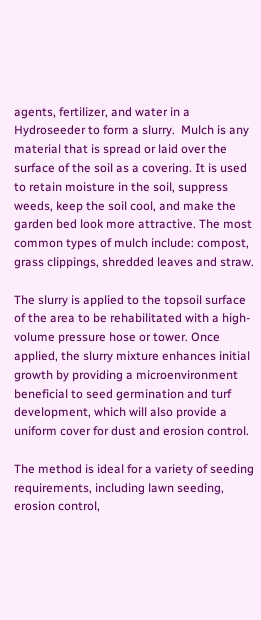agents, fertilizer, and water in a Hydroseeder to form a slurry.  Mulch is any material that is spread or laid over the surface of the soil as a covering. It is used to retain moisture in the soil, suppress weeds, keep the soil cool, and make the garden bed look more attractive. The most common types of mulch include: compost, grass clippings, shredded leaves and straw.

The slurry is applied to the topsoil surface of the area to be rehabilitated with a high-volume pressure hose or tower. Once applied, the slurry mixture enhances initial growth by providing a microenvironment beneficial to seed germination and turf development, which will also provide a uniform cover for dust and erosion control.

The method is ideal for a variety of seeding requirements, including lawn seeding, erosion control,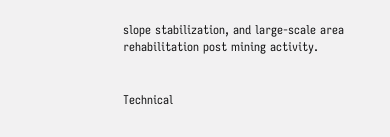slope stabilization, and large-scale area rehabilitation post mining activity.


Technical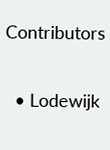Contributors

  • Lodewijk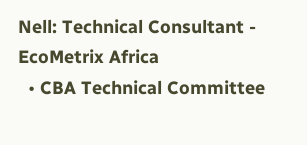Nell: Technical Consultant - EcoMetrix Africa
  • CBA Technical Committee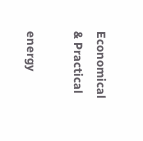Economical & Practical

energy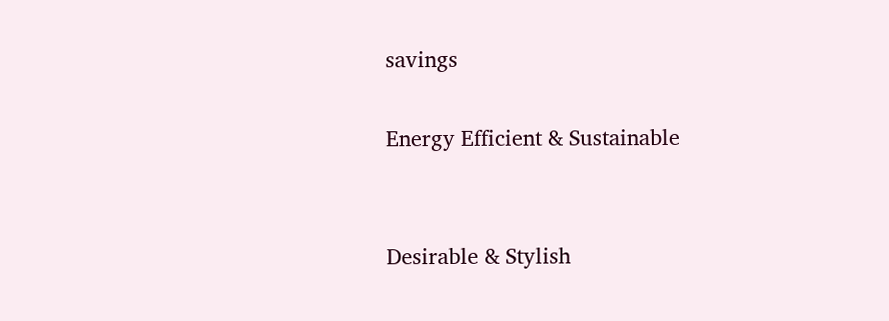savings

Energy Efficient & Sustainable


Desirable & Stylish